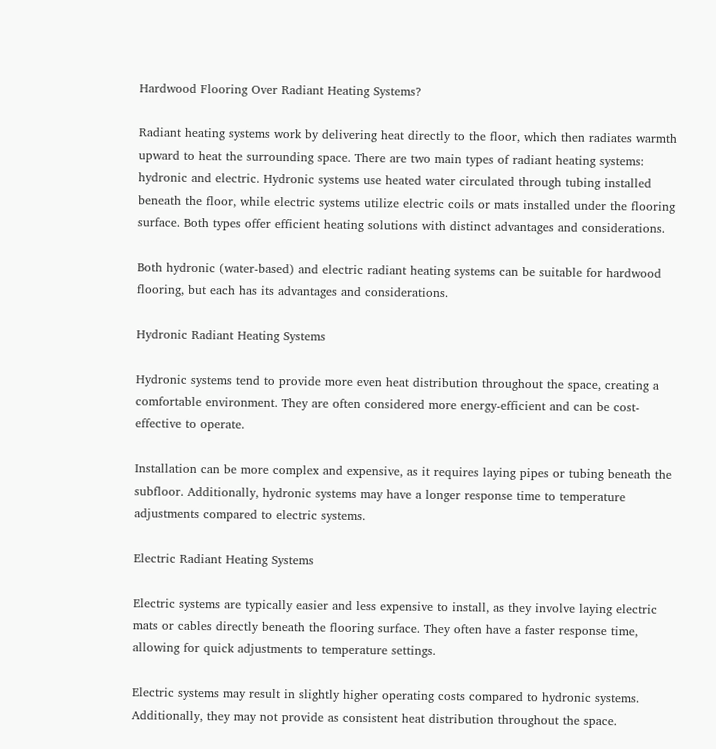Hardwood Flooring Over Radiant Heating Systems?

Radiant heating systems work by delivering heat directly to the floor, which then radiates warmth upward to heat the surrounding space. There are two main types of radiant heating systems: hydronic and electric. Hydronic systems use heated water circulated through tubing installed beneath the floor, while electric systems utilize electric coils or mats installed under the flooring surface. Both types offer efficient heating solutions with distinct advantages and considerations.

Both hydronic (water-based) and electric radiant heating systems can be suitable for hardwood flooring, but each has its advantages and considerations.

Hydronic Radiant Heating Systems

Hydronic systems tend to provide more even heat distribution throughout the space, creating a comfortable environment. They are often considered more energy-efficient and can be cost-effective to operate.

Installation can be more complex and expensive, as it requires laying pipes or tubing beneath the subfloor. Additionally, hydronic systems may have a longer response time to temperature adjustments compared to electric systems.

Electric Radiant Heating Systems

Electric systems are typically easier and less expensive to install, as they involve laying electric mats or cables directly beneath the flooring surface. They often have a faster response time, allowing for quick adjustments to temperature settings.

Electric systems may result in slightly higher operating costs compared to hydronic systems. Additionally, they may not provide as consistent heat distribution throughout the space.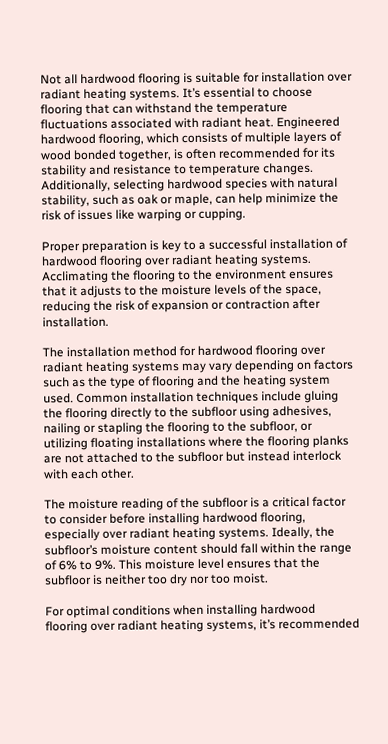Not all hardwood flooring is suitable for installation over radiant heating systems. It’s essential to choose flooring that can withstand the temperature fluctuations associated with radiant heat. Engineered hardwood flooring, which consists of multiple layers of wood bonded together, is often recommended for its stability and resistance to temperature changes. Additionally, selecting hardwood species with natural stability, such as oak or maple, can help minimize the risk of issues like warping or cupping.

Proper preparation is key to a successful installation of hardwood flooring over radiant heating systems. Acclimating the flooring to the environment ensures that it adjusts to the moisture levels of the space, reducing the risk of expansion or contraction after installation.

The installation method for hardwood flooring over radiant heating systems may vary depending on factors such as the type of flooring and the heating system used. Common installation techniques include gluing the flooring directly to the subfloor using adhesives, nailing or stapling the flooring to the subfloor, or utilizing floating installations where the flooring planks are not attached to the subfloor but instead interlock with each other.

The moisture reading of the subfloor is a critical factor to consider before installing hardwood flooring, especially over radiant heating systems. Ideally, the subfloor’s moisture content should fall within the range of 6% to 9%. This moisture level ensures that the subfloor is neither too dry nor too moist.

For optimal conditions when installing hardwood flooring over radiant heating systems, it’s recommended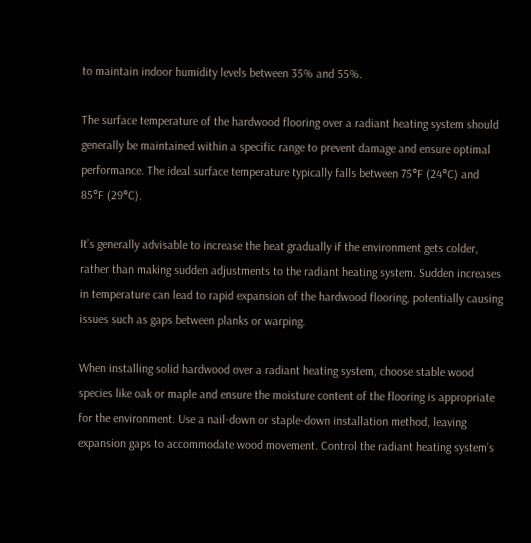to maintain indoor humidity levels between 35% and 55%.

The surface temperature of the hardwood flooring over a radiant heating system should generally be maintained within a specific range to prevent damage and ensure optimal performance. The ideal surface temperature typically falls between 75°F (24°C) and 85°F (29°C).

It’s generally advisable to increase the heat gradually if the environment gets colder, rather than making sudden adjustments to the radiant heating system. Sudden increases in temperature can lead to rapid expansion of the hardwood flooring, potentially causing issues such as gaps between planks or warping.

When installing solid hardwood over a radiant heating system, choose stable wood species like oak or maple and ensure the moisture content of the flooring is appropriate for the environment. Use a nail-down or staple-down installation method, leaving expansion gaps to accommodate wood movement. Control the radiant heating system’s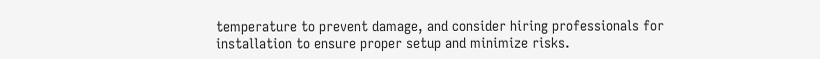temperature to prevent damage, and consider hiring professionals for installation to ensure proper setup and minimize risks.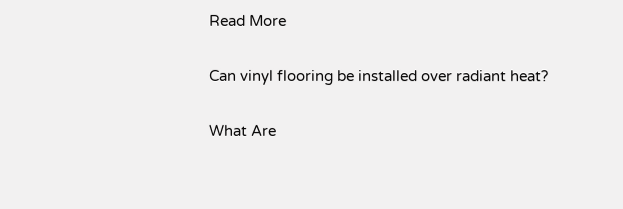Read More

Can vinyl flooring be installed over radiant heat?

What Are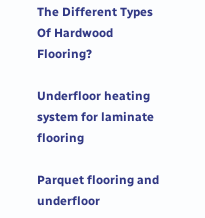The Different Types Of Hardwood Flooring?

Underfloor heating system for laminate flooring

Parquet flooring and underfloor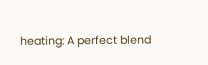heating: A perfect blend